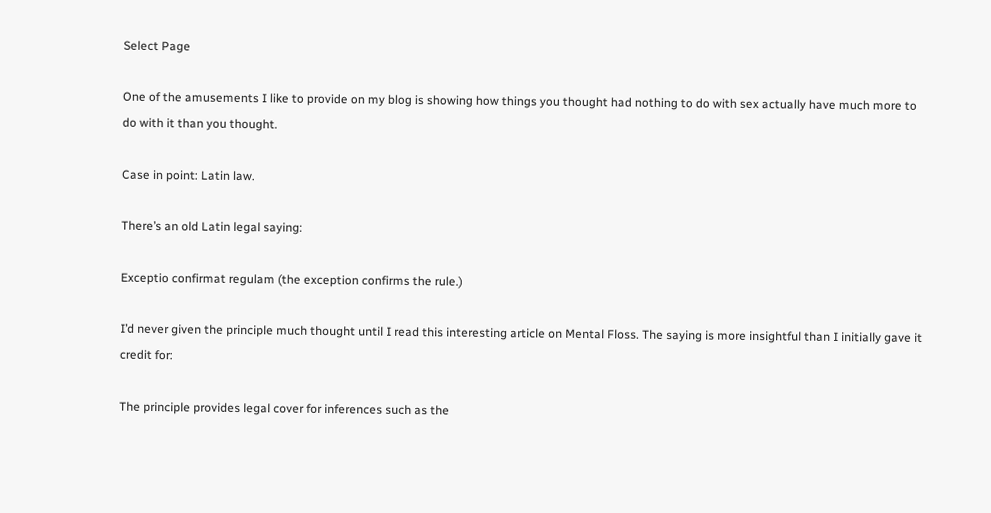Select Page

One of the amusements I like to provide on my blog is showing how things you thought had nothing to do with sex actually have much more to do with it than you thought.

Case in point: Latin law.

There’s an old Latin legal saying:

Exceptio confirmat regulam (the exception confirms the rule.)

I’d never given the principle much thought until I read this interesting article on Mental Floss. The saying is more insightful than I initially gave it credit for:

The principle provides legal cover for inferences such as the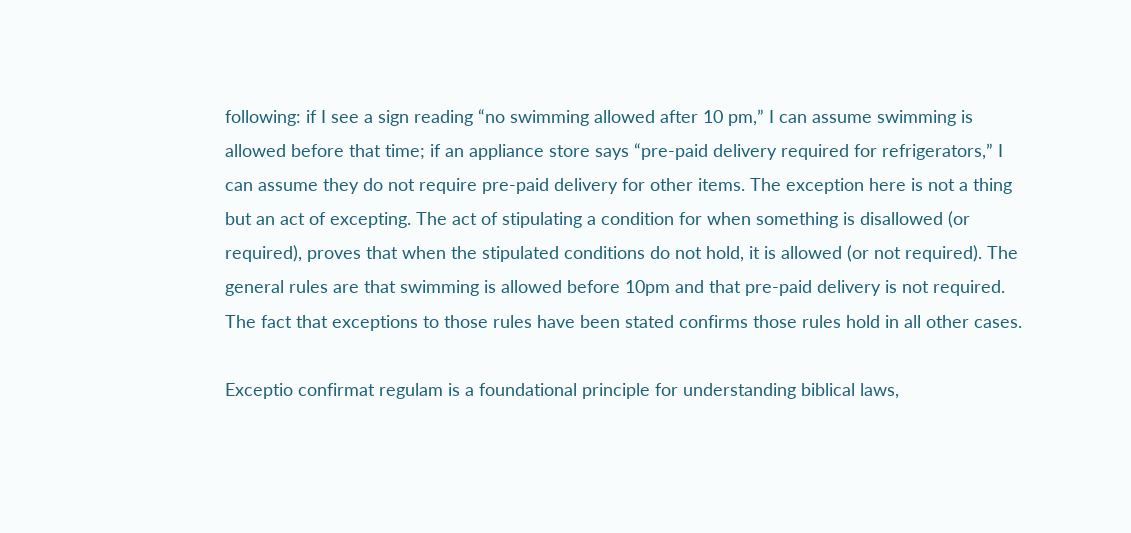following: if I see a sign reading “no swimming allowed after 10 pm,” I can assume swimming is allowed before that time; if an appliance store says “pre-paid delivery required for refrigerators,” I can assume they do not require pre-paid delivery for other items. The exception here is not a thing but an act of excepting. The act of stipulating a condition for when something is disallowed (or required), proves that when the stipulated conditions do not hold, it is allowed (or not required). The general rules are that swimming is allowed before 10pm and that pre-paid delivery is not required. The fact that exceptions to those rules have been stated confirms those rules hold in all other cases.

Exceptio confirmat regulam is a foundational principle for understanding biblical laws,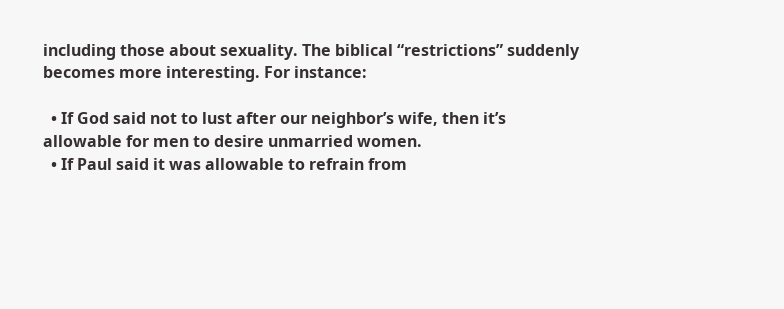including those about sexuality. The biblical “restrictions” suddenly becomes more interesting. For instance:

  • If God said not to lust after our neighbor’s wife, then it’s allowable for men to desire unmarried women.
  • If Paul said it was allowable to refrain from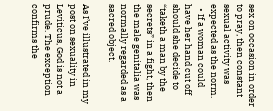sex on occasion in order to pray, then constant sexual activity was expected as the norm.
  • If a woman could have her hand cut off should she decide to “taketh a man by the secrets” in a fight, then the male genitalia was normally regarded as a sacred object.

As I’ve illustrated in my post on sexuality in Leviticus, God is not a prude. The exception confirms the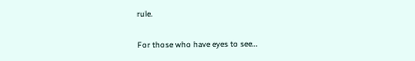rule.

For those who have eyes to see…